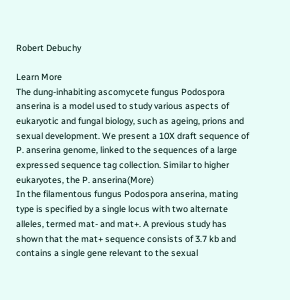Robert Debuchy

Learn More
The dung-inhabiting ascomycete fungus Podospora anserina is a model used to study various aspects of eukaryotic and fungal biology, such as ageing, prions and sexual development. We present a 10X draft sequence of P. anserina genome, linked to the sequences of a large expressed sequence tag collection. Similar to higher eukaryotes, the P. anserina(More)
In the filamentous fungus Podospora anserina, mating type is specified by a single locus with two alternate alleles, termed mat- and mat+. A previous study has shown that the mat+ sequence consists of 3.7 kb and contains a single gene relevant to the sexual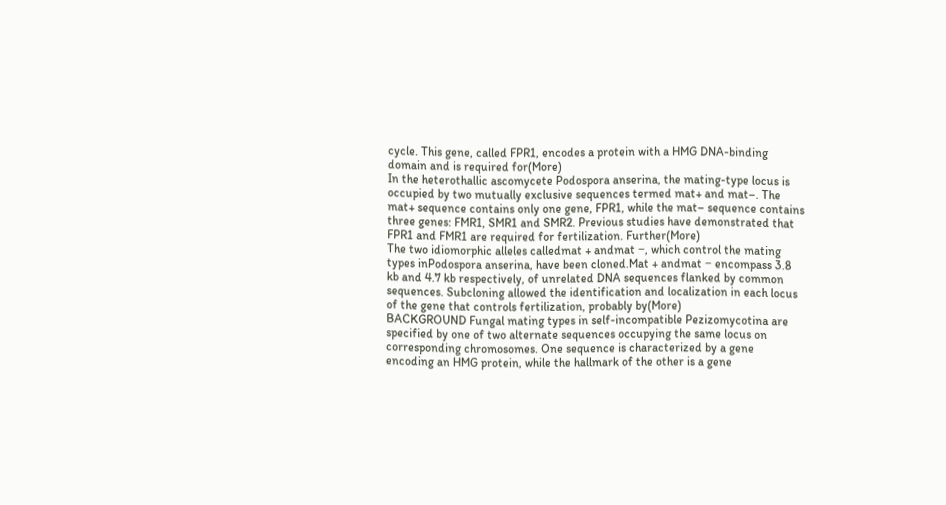cycle. This gene, called FPR1, encodes a protein with a HMG DNA-binding domain and is required for(More)
In the heterothallic ascomycete Podospora anserina, the mating-type locus is occupied by two mutually exclusive sequences termed mat+ and mat–. The mat+ sequence contains only one gene, FPR1, while the mat– sequence contains three genes: FMR1, SMR1 and SMR2. Previous studies have demonstrated that FPR1 and FMR1 are required for fertilization. Further(More)
The two idiomorphic alleles calledmat + andmat −, which control the mating types inPodospora anserina, have been cloned.Mat + andmat − encompass 3.8 kb and 4.7 kb respectively, of unrelated DNA sequences flanked by common sequences. Subcloning allowed the identification and localization in each locus of the gene that controls fertilization, probably by(More)
BACKGROUND Fungal mating types in self-incompatible Pezizomycotina are specified by one of two alternate sequences occupying the same locus on corresponding chromosomes. One sequence is characterized by a gene encoding an HMG protein, while the hallmark of the other is a gene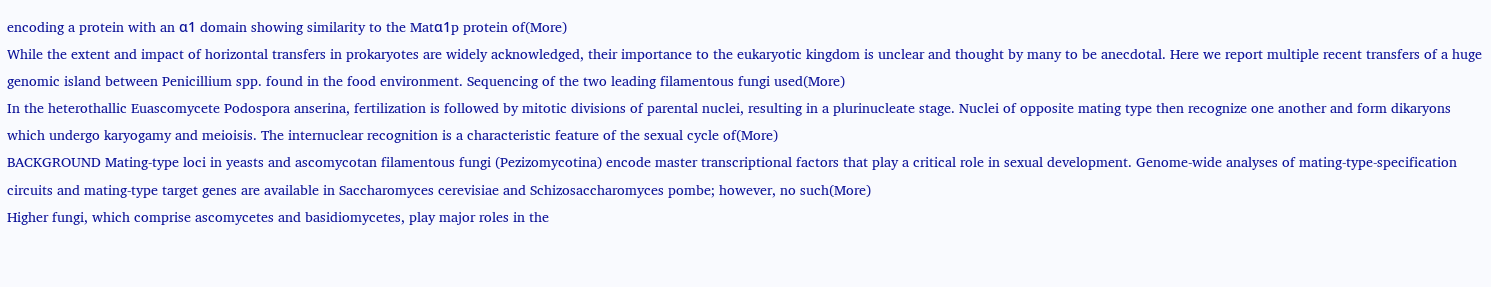encoding a protein with an α1 domain showing similarity to the Matα1p protein of(More)
While the extent and impact of horizontal transfers in prokaryotes are widely acknowledged, their importance to the eukaryotic kingdom is unclear and thought by many to be anecdotal. Here we report multiple recent transfers of a huge genomic island between Penicillium spp. found in the food environment. Sequencing of the two leading filamentous fungi used(More)
In the heterothallic Euascomycete Podospora anserina, fertilization is followed by mitotic divisions of parental nuclei, resulting in a plurinucleate stage. Nuclei of opposite mating type then recognize one another and form dikaryons which undergo karyogamy and meioisis. The internuclear recognition is a characteristic feature of the sexual cycle of(More)
BACKGROUND Mating-type loci in yeasts and ascomycotan filamentous fungi (Pezizomycotina) encode master transcriptional factors that play a critical role in sexual development. Genome-wide analyses of mating-type-specification circuits and mating-type target genes are available in Saccharomyces cerevisiae and Schizosaccharomyces pombe; however, no such(More)
Higher fungi, which comprise ascomycetes and basidiomycetes, play major roles in the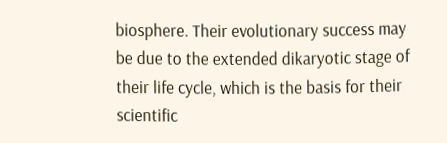biosphere. Their evolutionary success may be due to the extended dikaryotic stage of their life cycle, which is the basis for their scientific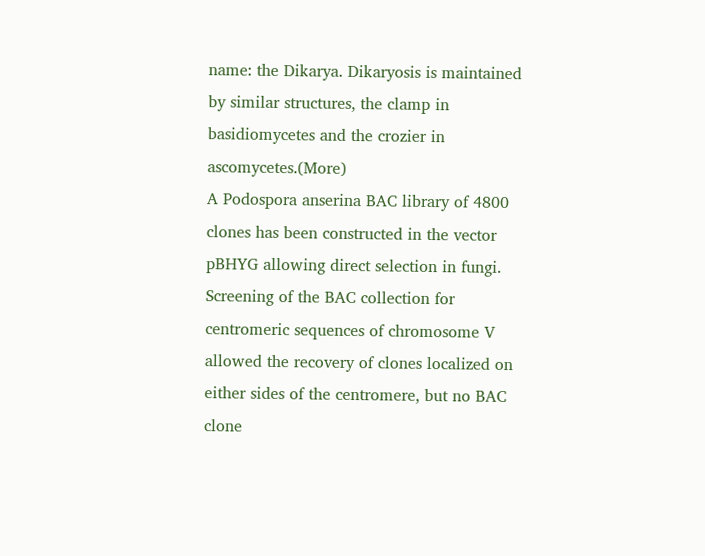name: the Dikarya. Dikaryosis is maintained by similar structures, the clamp in basidiomycetes and the crozier in ascomycetes.(More)
A Podospora anserina BAC library of 4800 clones has been constructed in the vector pBHYG allowing direct selection in fungi. Screening of the BAC collection for centromeric sequences of chromosome V allowed the recovery of clones localized on either sides of the centromere, but no BAC clone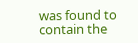was found to contain the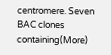centromere. Seven BAC clones containing(More)